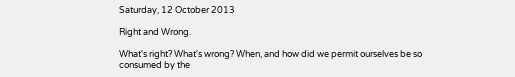Saturday, 12 October 2013

Right and Wrong.

What's right? What's wrong? When, and how did we permit ourselves be so consumed by the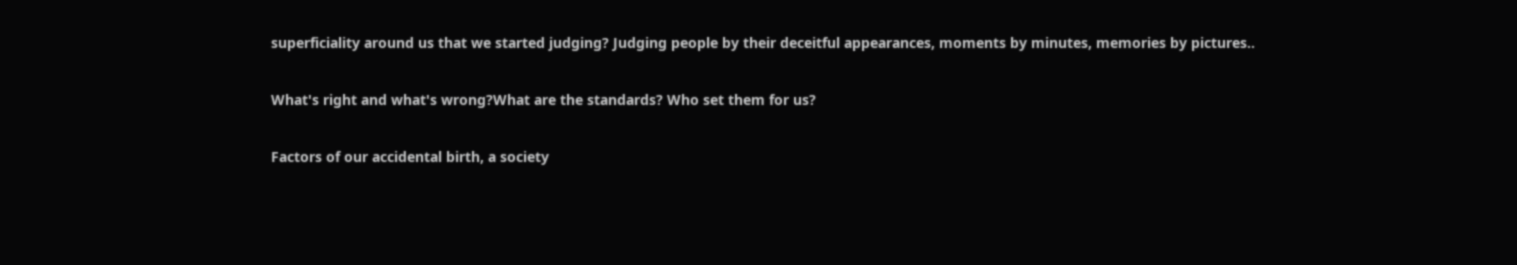superficiality around us that we started judging? Judging people by their deceitful appearances, moments by minutes, memories by pictures..

What's right and what's wrong?What are the standards? Who set them for us?

Factors of our accidental birth, a society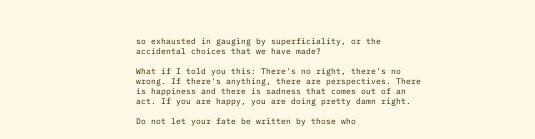so exhausted in gauging by superficiality, or the accidental choices that we have made?

What if I told you this: There's no right, there's no wrong. If there's anything, there are perspectives. There is happiness and there is sadness that comes out of an act. If you are happy, you are doing pretty damn right.

Do not let your fate be written by those who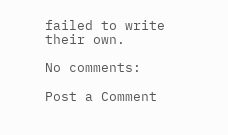failed to write their own.

No comments:

Post a Comment